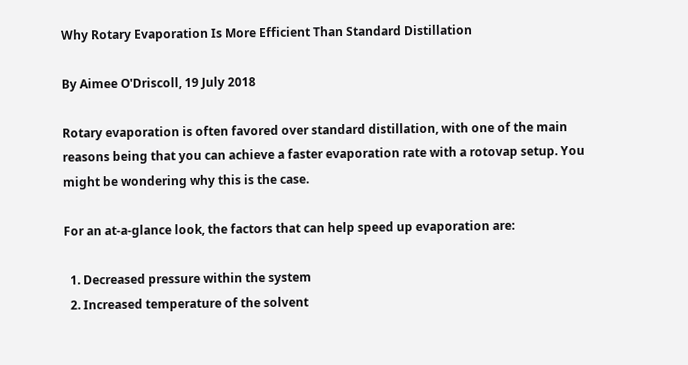Why Rotary Evaporation Is More Efficient Than Standard Distillation

By Aimee O'Driscoll, 19 July 2018

Rotary evaporation is often favored over standard distillation, with one of the main reasons being that you can achieve a faster evaporation rate with a rotovap setup. You might be wondering why this is the case.

For an at-a-glance look, the factors that can help speed up evaporation are:

  1. Decreased pressure within the system
  2. Increased temperature of the solvent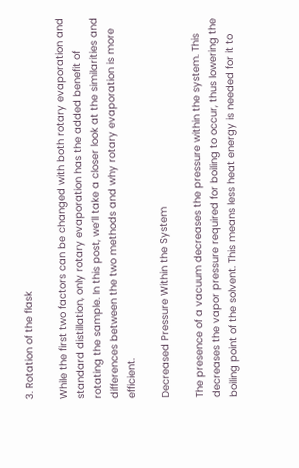3. Rotation of the flask

While the first two factors can be changed with both rotary evaporation and standard distillation, only rotary evaporation has the added benefit of rotating the sample. In this post, we’ll take a closer look at the similarities and differences between the two methods and why rotary evaporation is more efficient.

Decreased Pressure Within the System

The presence of a vacuum decreases the pressure within the system. This decreases the vapor pressure required for boiling to occur, thus lowering the boiling point of the solvent. This means less heat energy is needed for it to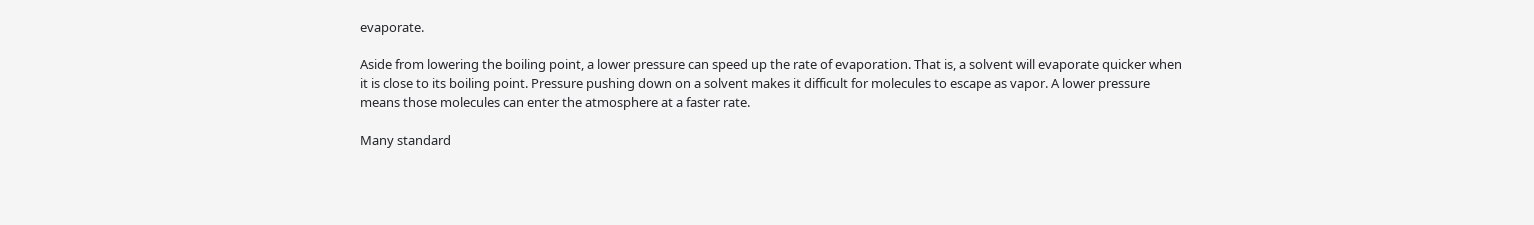evaporate.

Aside from lowering the boiling point, a lower pressure can speed up the rate of evaporation. That is, a solvent will evaporate quicker when it is close to its boiling point. Pressure pushing down on a solvent makes it difficult for molecules to escape as vapor. A lower pressure means those molecules can enter the atmosphere at a faster rate.

Many standard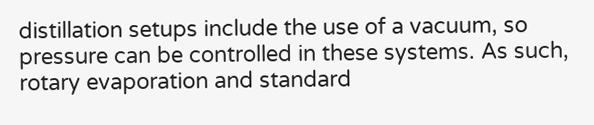distillation setups include the use of a vacuum, so pressure can be controlled in these systems. As such, rotary evaporation and standard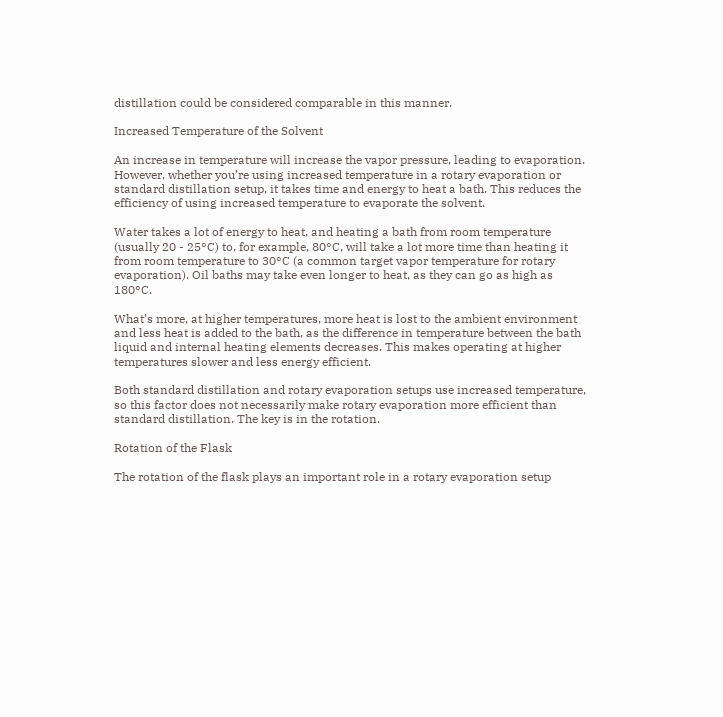distillation could be considered comparable in this manner.

Increased Temperature of the Solvent

An increase in temperature will increase the vapor pressure, leading to evaporation. However, whether you’re using increased temperature in a rotary evaporation or standard distillation setup, it takes time and energy to heat a bath. This reduces the efficiency of using increased temperature to evaporate the solvent.

Water takes a lot of energy to heat, and heating a bath from room temperature (usually 20 - 25°C) to, for example, 80°C, will take a lot more time than heating it from room temperature to 30°C (a common target vapor temperature for rotary evaporation). Oil baths may take even longer to heat, as they can go as high as 180°C.

What’s more, at higher temperatures, more heat is lost to the ambient environment and less heat is added to the bath, as the difference in temperature between the bath liquid and internal heating elements decreases. This makes operating at higher temperatures slower and less energy efficient.

Both standard distillation and rotary evaporation setups use increased temperature, so this factor does not necessarily make rotary evaporation more efficient than standard distillation. The key is in the rotation.

Rotation of the Flask

The rotation of the flask plays an important role in a rotary evaporation setup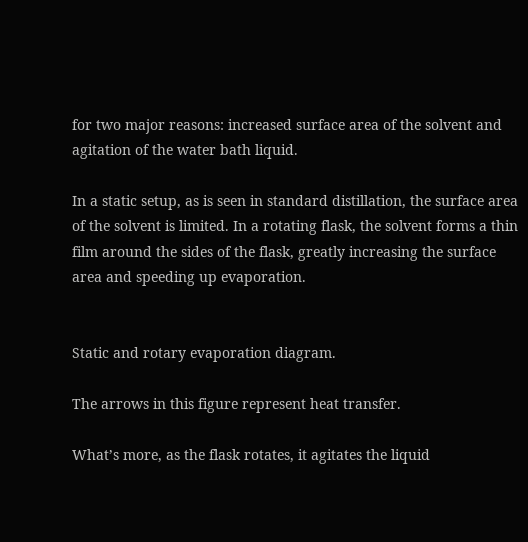for two major reasons: increased surface area of the solvent and agitation of the water bath liquid.

In a static setup, as is seen in standard distillation, the surface area of the solvent is limited. In a rotating flask, the solvent forms a thin film around the sides of the flask, greatly increasing the surface area and speeding up evaporation.


Static and rotary evaporation diagram.

The arrows in this figure represent heat transfer.

What’s more, as the flask rotates, it agitates the liquid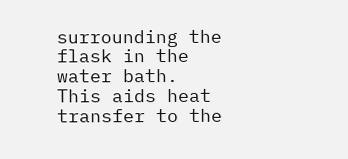surrounding the flask in the water bath. This aids heat transfer to the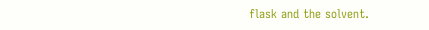flask and the solvent.